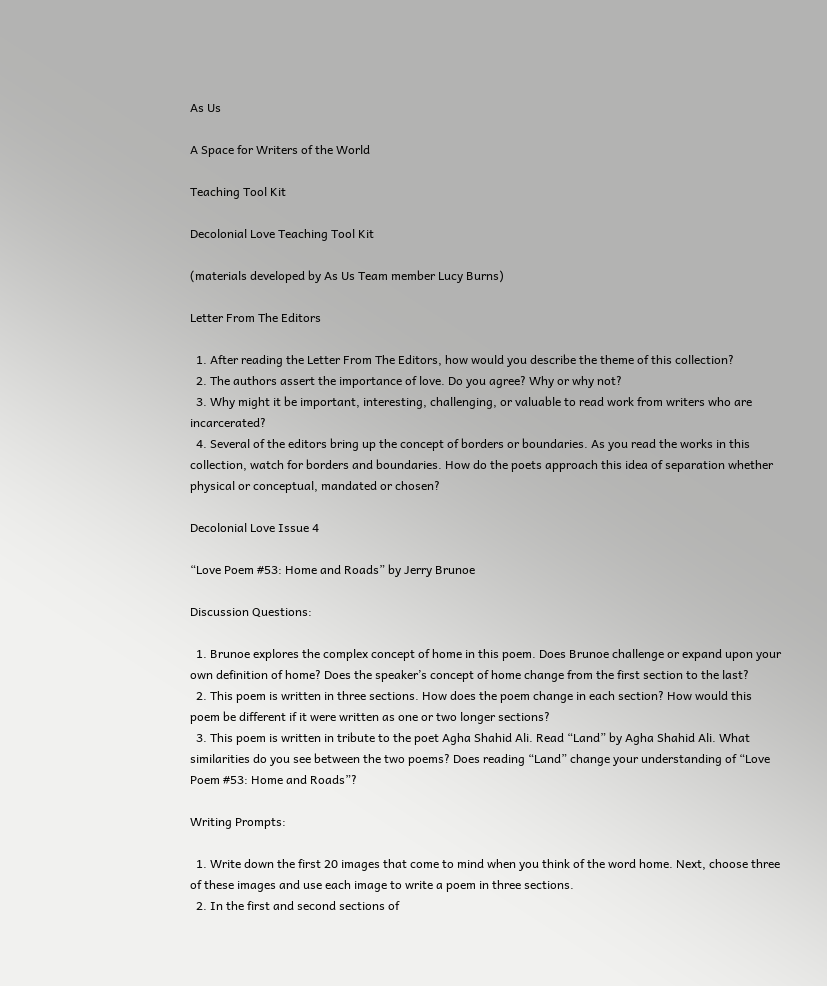As Us

A Space for Writers of the World

Teaching Tool Kit

Decolonial Love Teaching Tool Kit

(materials developed by As Us Team member Lucy Burns)

Letter From The Editors

  1. After reading the Letter From The Editors, how would you describe the theme of this collection?
  2. The authors assert the importance of love. Do you agree? Why or why not?
  3. Why might it be important, interesting, challenging, or valuable to read work from writers who are incarcerated?
  4. Several of the editors bring up the concept of borders or boundaries. As you read the works in this collection, watch for borders and boundaries. How do the poets approach this idea of separation whether physical or conceptual, mandated or chosen?

Decolonial Love Issue 4

“Love Poem #53: Home and Roads” by Jerry Brunoe

Discussion Questions:

  1. Brunoe explores the complex concept of home in this poem. Does Brunoe challenge or expand upon your own definition of home? Does the speaker’s concept of home change from the first section to the last?
  2. This poem is written in three sections. How does the poem change in each section? How would this poem be different if it were written as one or two longer sections?
  3. This poem is written in tribute to the poet Agha Shahid Ali. Read “Land” by Agha Shahid Ali. What similarities do you see between the two poems? Does reading “Land” change your understanding of “Love Poem #53: Home and Roads”?

Writing Prompts:

  1. Write down the first 20 images that come to mind when you think of the word home. Next, choose three of these images and use each image to write a poem in three sections.
  2. In the first and second sections of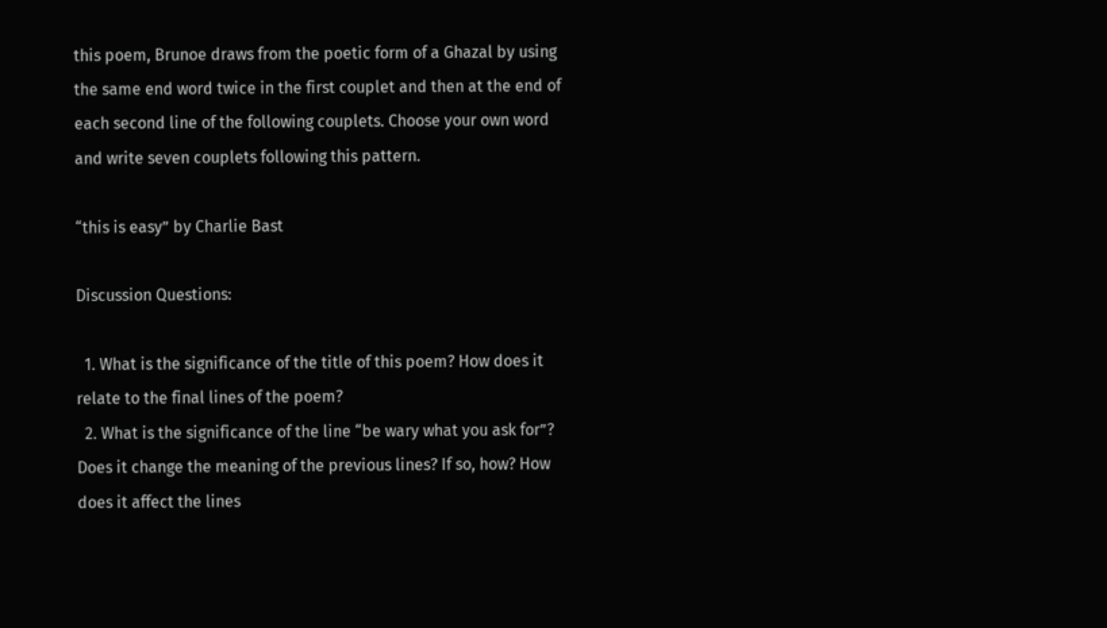this poem, Brunoe draws from the poetic form of a Ghazal by using the same end word twice in the first couplet and then at the end of each second line of the following couplets. Choose your own word and write seven couplets following this pattern.

“this is easy” by Charlie Bast

Discussion Questions:

  1. What is the significance of the title of this poem? How does it relate to the final lines of the poem?
  2. What is the significance of the line “be wary what you ask for”? Does it change the meaning of the previous lines? If so, how? How does it affect the lines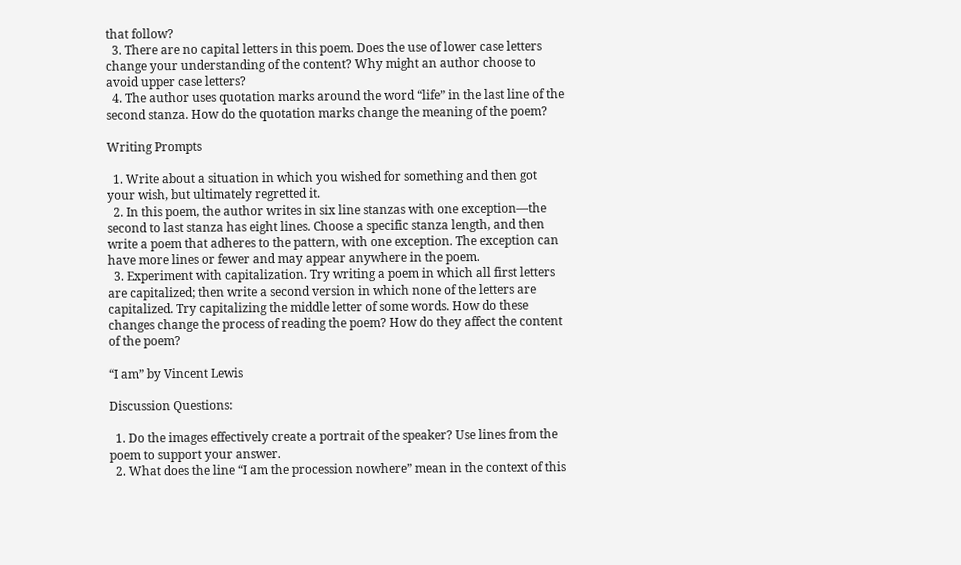that follow?
  3. There are no capital letters in this poem. Does the use of lower case letters change your understanding of the content? Why might an author choose to avoid upper case letters?
  4. The author uses quotation marks around the word “life” in the last line of the second stanza. How do the quotation marks change the meaning of the poem?

Writing Prompts

  1. Write about a situation in which you wished for something and then got your wish, but ultimately regretted it.
  2. In this poem, the author writes in six line stanzas with one exception—the second to last stanza has eight lines. Choose a specific stanza length, and then write a poem that adheres to the pattern, with one exception. The exception can have more lines or fewer and may appear anywhere in the poem.
  3. Experiment with capitalization. Try writing a poem in which all first letters are capitalized; then write a second version in which none of the letters are capitalized. Try capitalizing the middle letter of some words. How do these changes change the process of reading the poem? How do they affect the content of the poem?

“I am” by Vincent Lewis

Discussion Questions:

  1. Do the images effectively create a portrait of the speaker? Use lines from the poem to support your answer.
  2. What does the line “I am the procession nowhere” mean in the context of this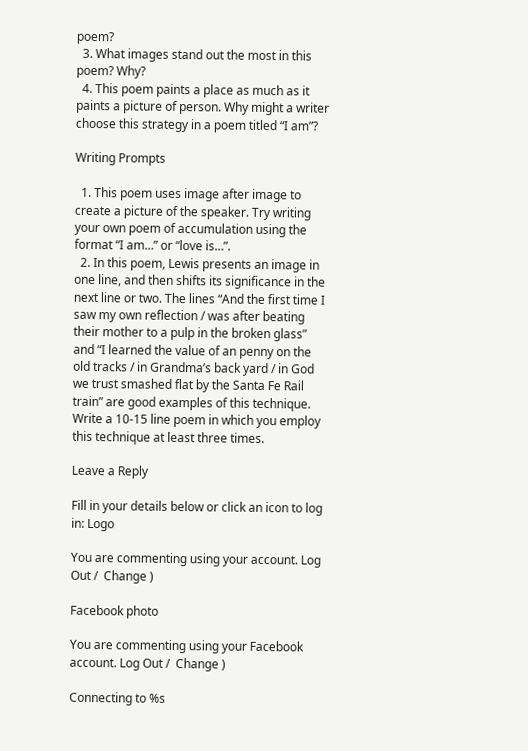poem?
  3. What images stand out the most in this poem? Why?
  4. This poem paints a place as much as it paints a picture of person. Why might a writer choose this strategy in a poem titled “I am”?

Writing Prompts

  1. This poem uses image after image to create a picture of the speaker. Try writing your own poem of accumulation using the format “I am…” or “love is…”.
  2. In this poem, Lewis presents an image in one line, and then shifts its significance in the next line or two. The lines “And the first time I saw my own reflection / was after beating their mother to a pulp in the broken glass” and “I learned the value of an penny on the old tracks / in Grandma’s back yard / in God we trust smashed flat by the Santa Fe Rail train” are good examples of this technique. Write a 10-15 line poem in which you employ this technique at least three times.

Leave a Reply

Fill in your details below or click an icon to log in: Logo

You are commenting using your account. Log Out /  Change )

Facebook photo

You are commenting using your Facebook account. Log Out /  Change )

Connecting to %s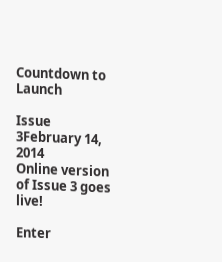Countdown to Launch

Issue 3February 14, 2014
Online version of Issue 3 goes live!

Enter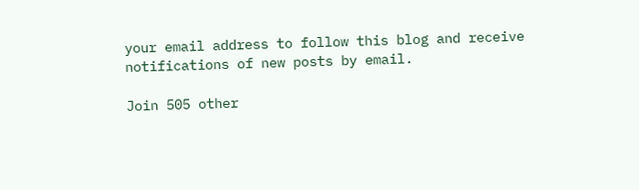your email address to follow this blog and receive notifications of new posts by email.

Join 505 other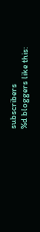subscribers
%d bloggers like this: